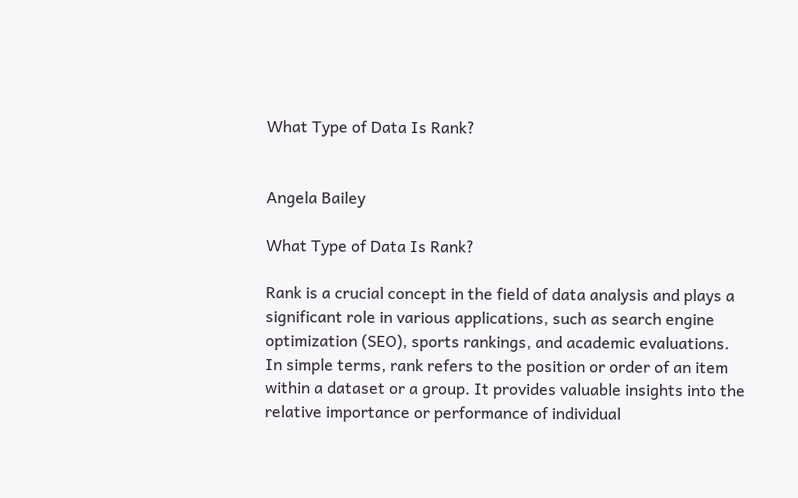What Type of Data Is Rank?


Angela Bailey

What Type of Data Is Rank?

Rank is a crucial concept in the field of data analysis and plays a significant role in various applications, such as search engine optimization (SEO), sports rankings, and academic evaluations. In simple terms, rank refers to the position or order of an item within a dataset or a group. It provides valuable insights into the relative importance or performance of individual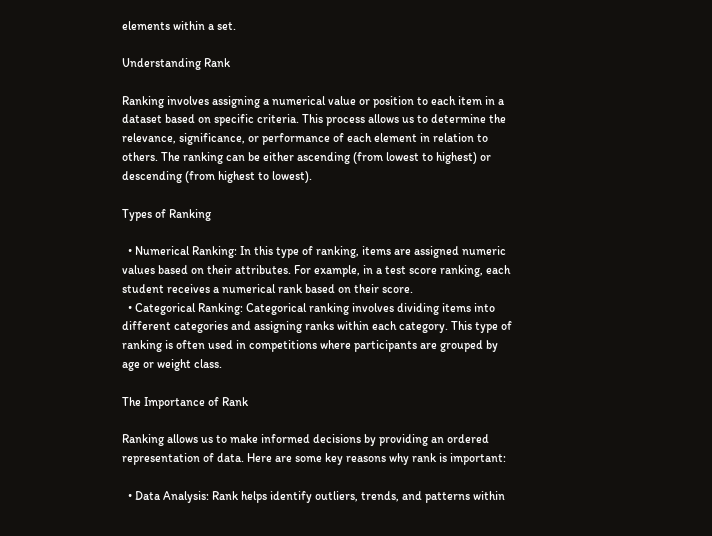elements within a set.

Understanding Rank

Ranking involves assigning a numerical value or position to each item in a dataset based on specific criteria. This process allows us to determine the relevance, significance, or performance of each element in relation to others. The ranking can be either ascending (from lowest to highest) or descending (from highest to lowest).

Types of Ranking

  • Numerical Ranking: In this type of ranking, items are assigned numeric values based on their attributes. For example, in a test score ranking, each student receives a numerical rank based on their score.
  • Categorical Ranking: Categorical ranking involves dividing items into different categories and assigning ranks within each category. This type of ranking is often used in competitions where participants are grouped by age or weight class.

The Importance of Rank

Ranking allows us to make informed decisions by providing an ordered representation of data. Here are some key reasons why rank is important:

  • Data Analysis: Rank helps identify outliers, trends, and patterns within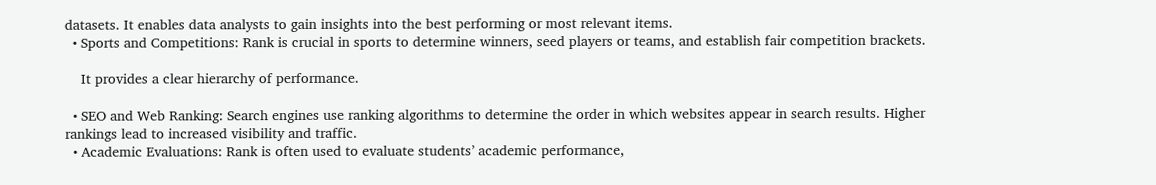datasets. It enables data analysts to gain insights into the best performing or most relevant items.
  • Sports and Competitions: Rank is crucial in sports to determine winners, seed players or teams, and establish fair competition brackets.

    It provides a clear hierarchy of performance.

  • SEO and Web Ranking: Search engines use ranking algorithms to determine the order in which websites appear in search results. Higher rankings lead to increased visibility and traffic.
  • Academic Evaluations: Rank is often used to evaluate students’ academic performance,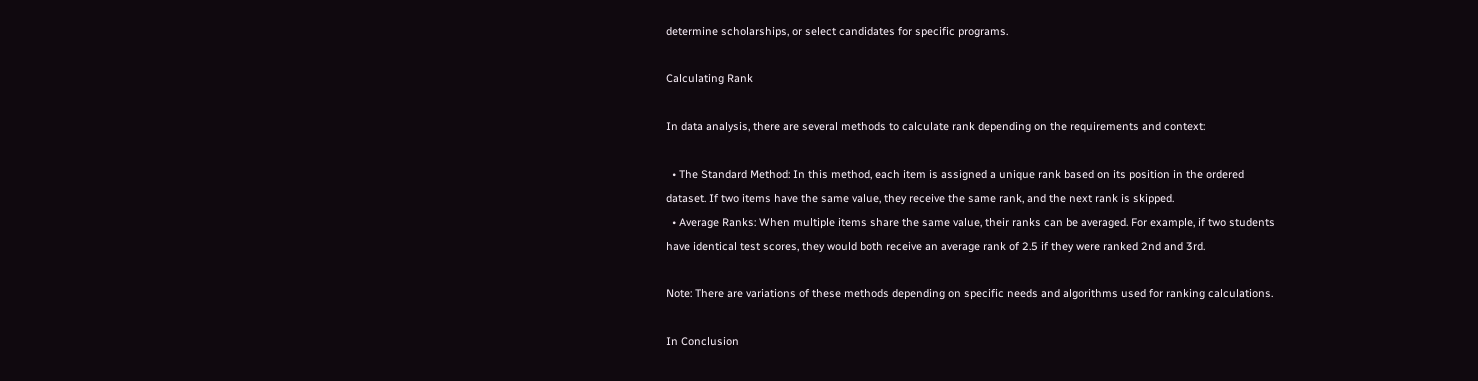determine scholarships, or select candidates for specific programs.

Calculating Rank

In data analysis, there are several methods to calculate rank depending on the requirements and context:

  • The Standard Method: In this method, each item is assigned a unique rank based on its position in the ordered dataset. If two items have the same value, they receive the same rank, and the next rank is skipped.
  • Average Ranks: When multiple items share the same value, their ranks can be averaged. For example, if two students have identical test scores, they would both receive an average rank of 2.5 if they were ranked 2nd and 3rd.

Note: There are variations of these methods depending on specific needs and algorithms used for ranking calculations.

In Conclusion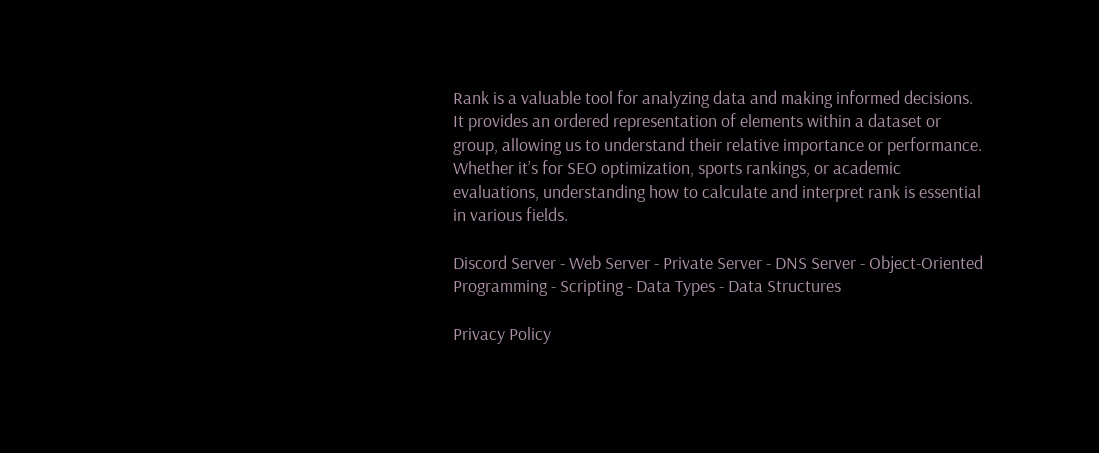Rank is a valuable tool for analyzing data and making informed decisions. It provides an ordered representation of elements within a dataset or group, allowing us to understand their relative importance or performance. Whether it’s for SEO optimization, sports rankings, or academic evaluations, understanding how to calculate and interpret rank is essential in various fields.

Discord Server - Web Server - Private Server - DNS Server - Object-Oriented Programming - Scripting - Data Types - Data Structures

Privacy Policy